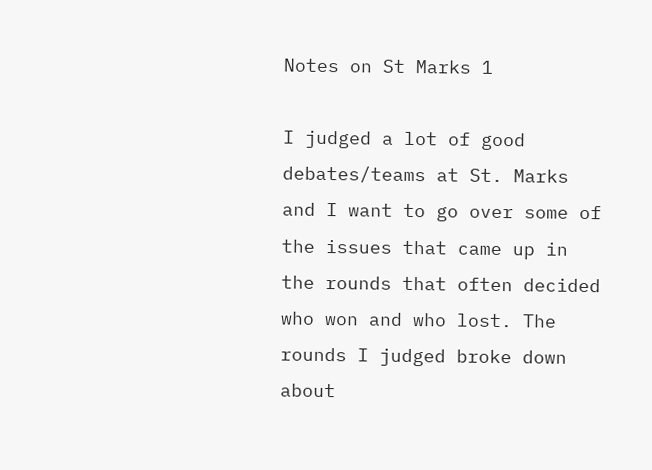Notes on St Marks 1

I judged a lot of good debates/teams at St. Marks and I want to go over some of the issues that came up in the rounds that often decided who won and who lost. The rounds I judged broke down about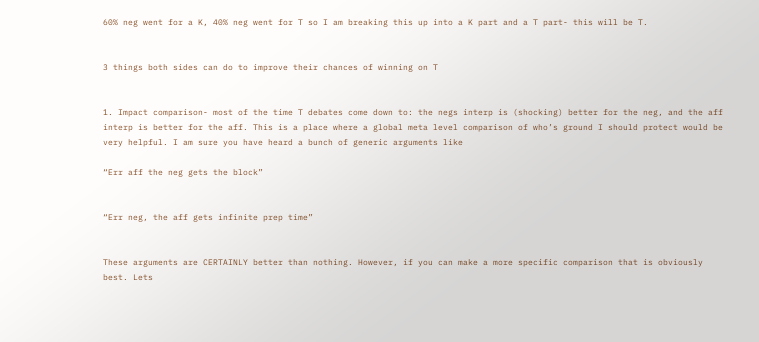60% neg went for a K, 40% neg went for T so I am breaking this up into a K part and a T part- this will be T.


3 things both sides can do to improve their chances of winning on T


1. Impact comparison- most of the time T debates come down to: the negs interp is (shocking) better for the neg, and the aff interp is better for the aff. This is a place where a global meta level comparison of who’s ground I should protect would be very helpful. I am sure you have heard a bunch of generic arguments like

“Err aff the neg gets the block”


“Err neg, the aff gets infinite prep time”


These arguments are CERTAINLY better than nothing. However, if you can make a more specific comparison that is obviously best. Lets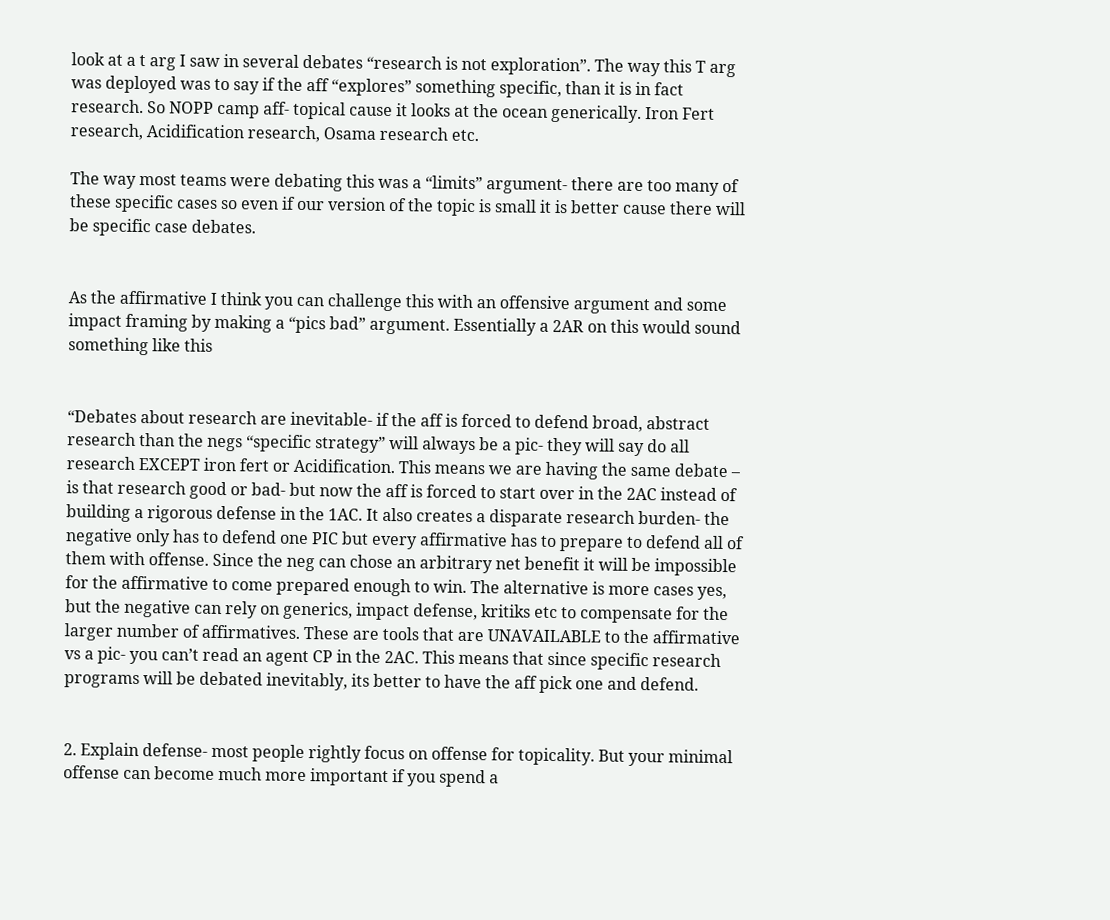look at a t arg I saw in several debates “research is not exploration”. The way this T arg was deployed was to say if the aff “explores” something specific, than it is in fact research. So NOPP camp aff- topical cause it looks at the ocean generically. Iron Fert research, Acidification research, Osama research etc.

The way most teams were debating this was a “limits” argument- there are too many of these specific cases so even if our version of the topic is small it is better cause there will be specific case debates.


As the affirmative I think you can challenge this with an offensive argument and some impact framing by making a “pics bad” argument. Essentially a 2AR on this would sound something like this


“Debates about research are inevitable- if the aff is forced to defend broad, abstract research than the negs “specific strategy” will always be a pic- they will say do all research EXCEPT iron fert or Acidification. This means we are having the same debate – is that research good or bad- but now the aff is forced to start over in the 2AC instead of building a rigorous defense in the 1AC. It also creates a disparate research burden- the negative only has to defend one PIC but every affirmative has to prepare to defend all of them with offense. Since the neg can chose an arbitrary net benefit it will be impossible for the affirmative to come prepared enough to win. The alternative is more cases yes, but the negative can rely on generics, impact defense, kritiks etc to compensate for the larger number of affirmatives. These are tools that are UNAVAILABLE to the affirmative vs a pic- you can’t read an agent CP in the 2AC. This means that since specific research programs will be debated inevitably, its better to have the aff pick one and defend.


2. Explain defense- most people rightly focus on offense for topicality. But your minimal offense can become much more important if you spend a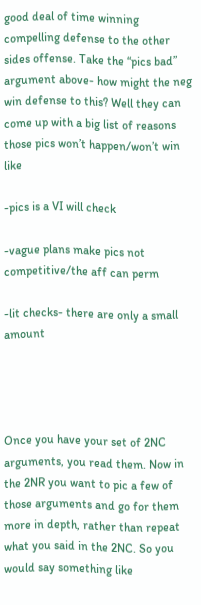good deal of time winning compelling defense to the other sides offense. Take the “pics bad” argument above- how might the neg win defense to this? Well they can come up with a big list of reasons those pics won’t happen/won’t win like

-pics is a VI will check

-vague plans make pics not competitive/the aff can perm

-lit checks- there are only a small amount




Once you have your set of 2NC arguments, you read them. Now in the 2NR you want to pic a few of those arguments and go for them more in depth, rather than repeat what you said in the 2NC. So you would say something like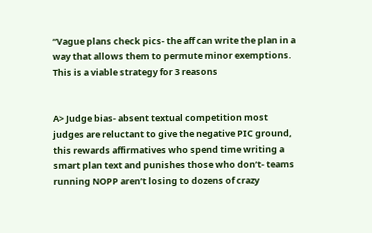“Vague plans check pics- the aff can write the plan in a way that allows them to permute minor exemptions. This is a viable strategy for 3 reasons


A> Judge bias- absent textual competition most judges are reluctant to give the negative PIC ground, this rewards affirmatives who spend time writing a smart plan text and punishes those who don’t- teams running NOPP aren’t losing to dozens of crazy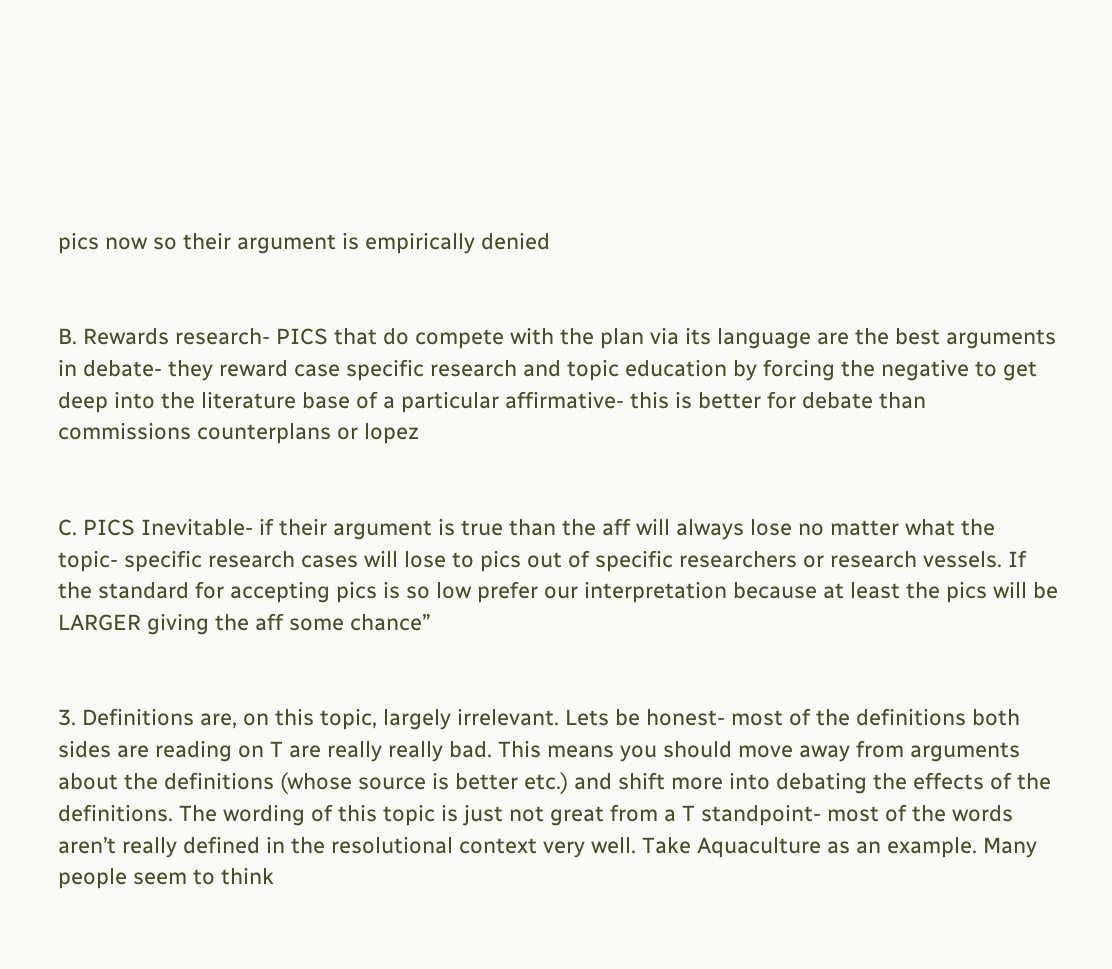pics now so their argument is empirically denied


B. Rewards research- PICS that do compete with the plan via its language are the best arguments in debate- they reward case specific research and topic education by forcing the negative to get deep into the literature base of a particular affirmative- this is better for debate than commissions counterplans or lopez


C. PICS Inevitable- if their argument is true than the aff will always lose no matter what the topic- specific research cases will lose to pics out of specific researchers or research vessels. If the standard for accepting pics is so low prefer our interpretation because at least the pics will be LARGER giving the aff some chance”


3. Definitions are, on this topic, largely irrelevant. Lets be honest- most of the definitions both sides are reading on T are really really bad. This means you should move away from arguments about the definitions (whose source is better etc.) and shift more into debating the effects of the definitions. The wording of this topic is just not great from a T standpoint- most of the words aren’t really defined in the resolutional context very well. Take Aquaculture as an example. Many people seem to think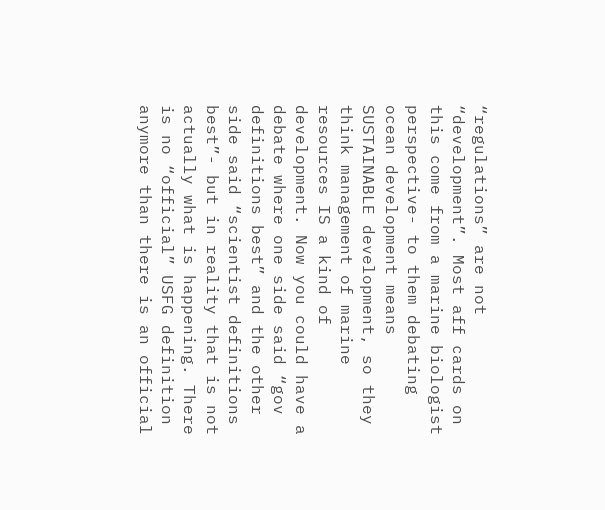“regulations” are not “development”. Most aff cards on this come from a marine biologist perspective- to them debating ocean development means SUSTAINABLE development, so they think management of marine resources IS a kind of development. Now you could have a debate where one side said “gov definitions best” and the other side said “scientist definitions best”- but in reality that is not actually what is happening. There is no “official” USFG definition anymore than there is an official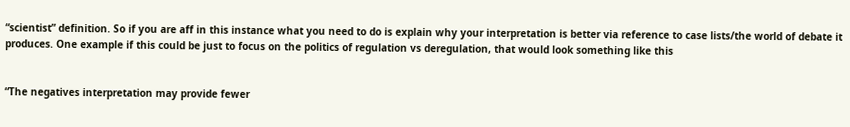“scientist” definition. So if you are aff in this instance what you need to do is explain why your interpretation is better via reference to case lists/the world of debate it produces. One example if this could be just to focus on the politics of regulation vs deregulation, that would look something like this


“The negatives interpretation may provide fewer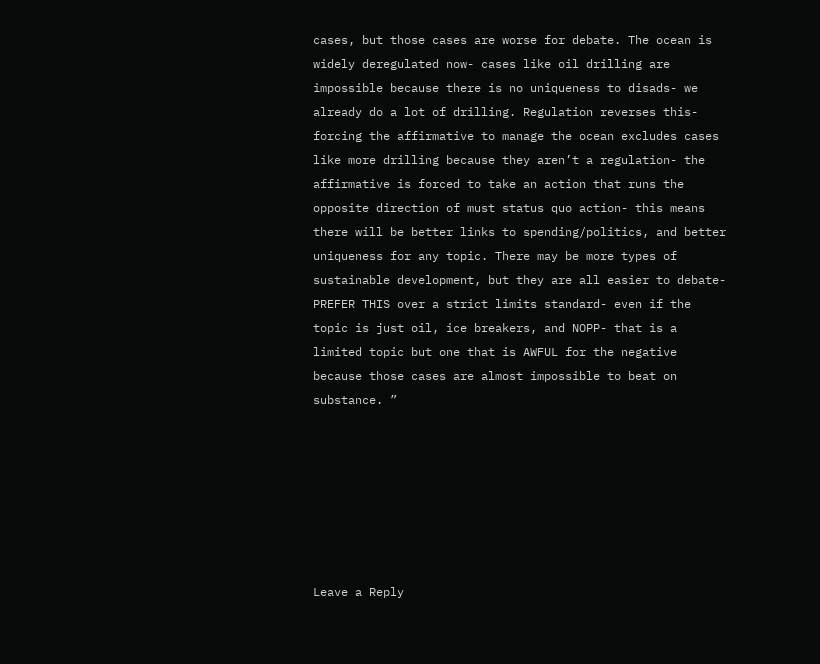cases, but those cases are worse for debate. The ocean is widely deregulated now- cases like oil drilling are impossible because there is no uniqueness to disads- we already do a lot of drilling. Regulation reverses this- forcing the affirmative to manage the ocean excludes cases like more drilling because they aren’t a regulation- the affirmative is forced to take an action that runs the opposite direction of must status quo action- this means there will be better links to spending/politics, and better uniqueness for any topic. There may be more types of sustainable development, but they are all easier to debate- PREFER THIS over a strict limits standard- even if the topic is just oil, ice breakers, and NOPP- that is a limited topic but one that is AWFUL for the negative because those cases are almost impossible to beat on substance. ”







Leave a Reply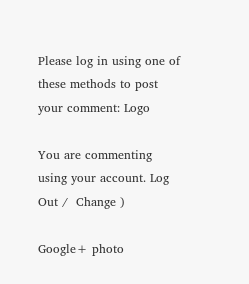Please log in using one of these methods to post your comment: Logo

You are commenting using your account. Log Out /  Change )

Google+ photo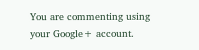You are commenting using your Google+ account.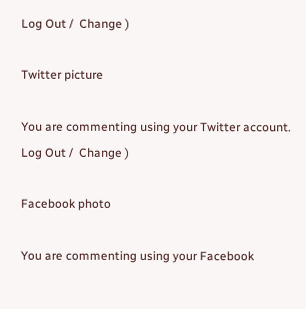Log Out /  Change )

Twitter picture

You are commenting using your Twitter account. Log Out /  Change )

Facebook photo

You are commenting using your Facebook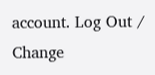account. Log Out /  Change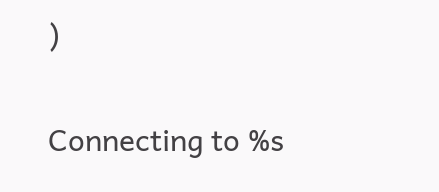)


Connecting to %s